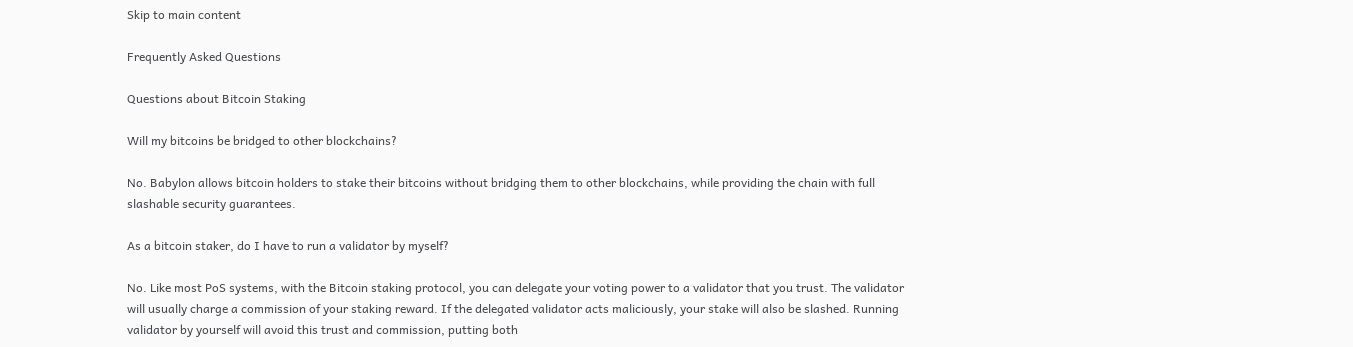Skip to main content

Frequently Asked Questions

Questions about Bitcoin Staking

Will my bitcoins be bridged to other blockchains?

No. Babylon allows bitcoin holders to stake their bitcoins without bridging them to other blockchains, while providing the chain with full slashable security guarantees.

As a bitcoin staker, do I have to run a validator by myself?

No. Like most PoS systems, with the Bitcoin staking protocol, you can delegate your voting power to a validator that you trust. The validator will usually charge a commission of your staking reward. If the delegated validator acts maliciously, your stake will also be slashed. Running validator by yourself will avoid this trust and commission, putting both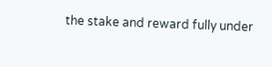the stake and reward fully under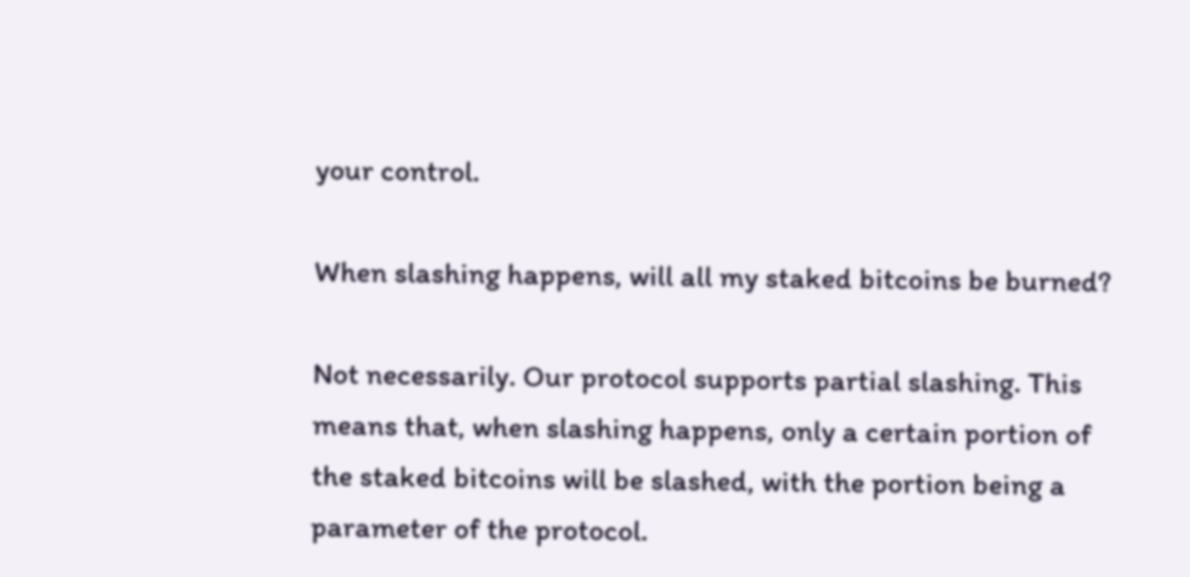your control.

When slashing happens, will all my staked bitcoins be burned?

Not necessarily. Our protocol supports partial slashing. This means that, when slashing happens, only a certain portion of the staked bitcoins will be slashed, with the portion being a parameter of the protocol.